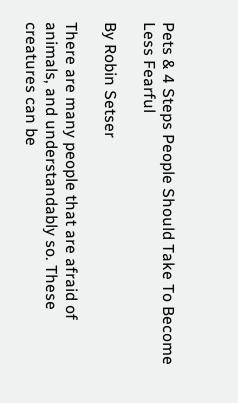Pets & 4 Steps People Should Take To Become Less Fearful

By Robin Setser

There are many people that are afraid of animals, and understandably so. These creatures can be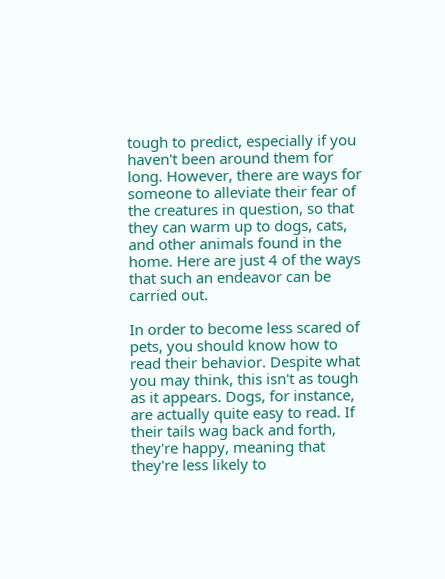tough to predict, especially if you haven't been around them for long. However, there are ways for someone to alleviate their fear of the creatures in question, so that they can warm up to dogs, cats, and other animals found in the home. Here are just 4 of the ways that such an endeavor can be carried out.

In order to become less scared of pets, you should know how to read their behavior. Despite what you may think, this isn't as tough as it appears. Dogs, for instance, are actually quite easy to read. If their tails wag back and forth, they're happy, meaning that they're less likely to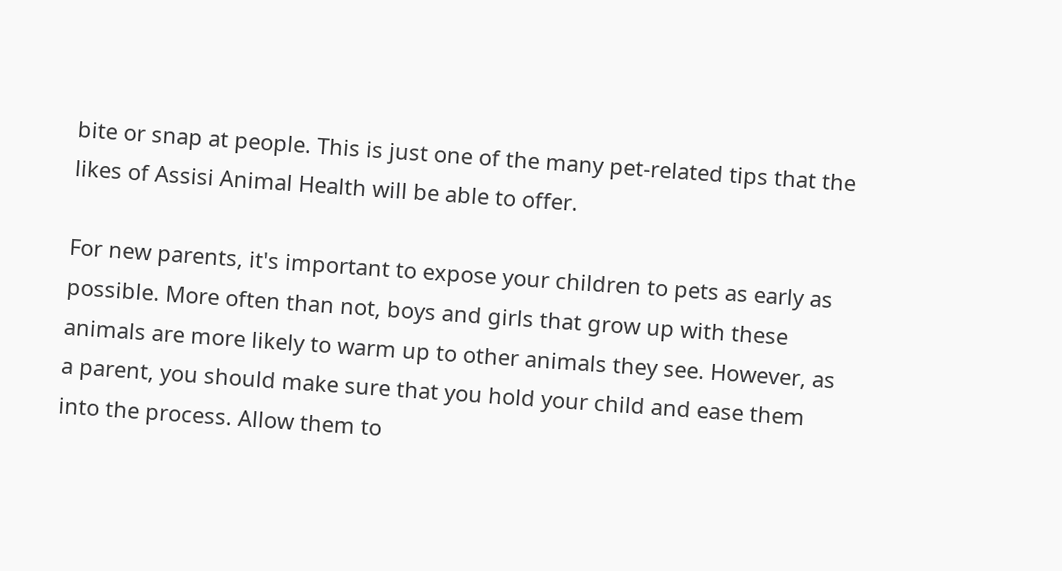bite or snap at people. This is just one of the many pet-related tips that the likes of Assisi Animal Health will be able to offer.

For new parents, it's important to expose your children to pets as early as possible. More often than not, boys and girls that grow up with these animals are more likely to warm up to other animals they see. However, as a parent, you should make sure that you hold your child and ease them into the process. Allow them to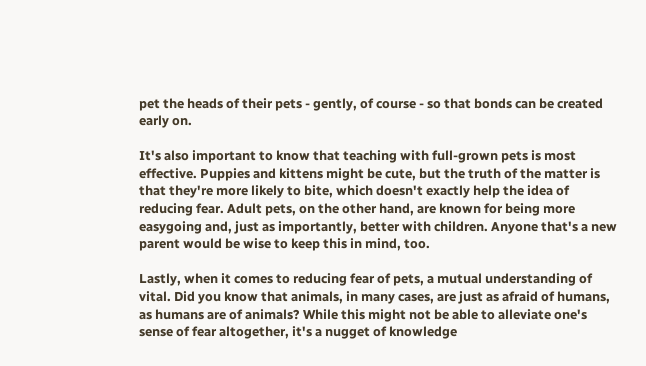pet the heads of their pets - gently, of course - so that bonds can be created early on.

It's also important to know that teaching with full-grown pets is most effective. Puppies and kittens might be cute, but the truth of the matter is that they're more likely to bite, which doesn't exactly help the idea of reducing fear. Adult pets, on the other hand, are known for being more easygoing and, just as importantly, better with children. Anyone that's a new parent would be wise to keep this in mind, too.

Lastly, when it comes to reducing fear of pets, a mutual understanding of vital. Did you know that animals, in many cases, are just as afraid of humans, as humans are of animals? While this might not be able to alleviate one's sense of fear altogether, it's a nugget of knowledge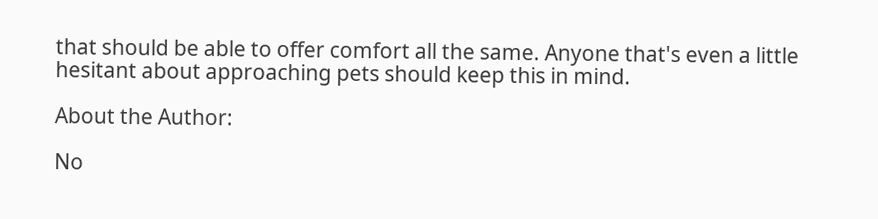that should be able to offer comfort all the same. Anyone that's even a little hesitant about approaching pets should keep this in mind.

About the Author:

No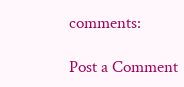comments:

Post a Comment